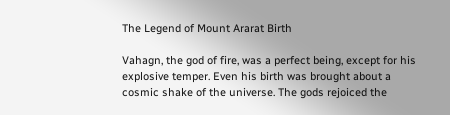The Legend of Mount Ararat Birth

Vahagn, the god of fire, was a perfect being, except for his explosive temper. Even his birth was brought about a cosmic shake of the universe. The gods rejoiced the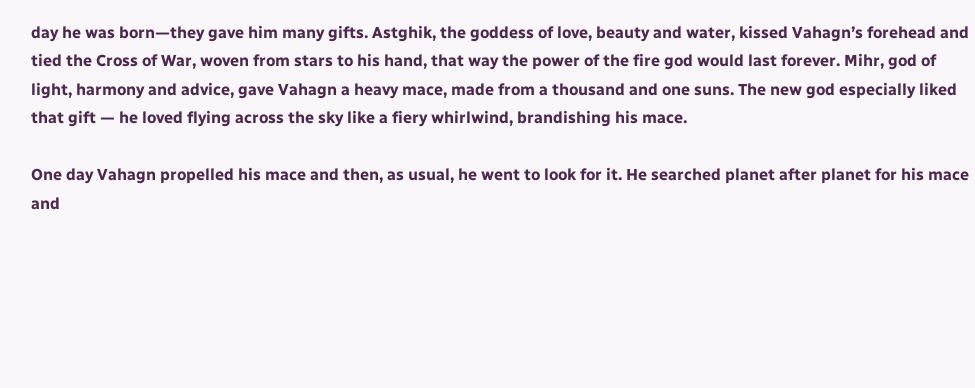day he was born—they gave him many gifts. Astghik, the goddess of love, beauty and water, kissed Vahagn’s forehead and tied the Cross of War, woven from stars to his hand, that way the power of the fire god would last forever. Mihr, god of light, harmony and advice, gave Vahagn a heavy mace, made from a thousand and one suns. The new god especially liked that gift — he loved flying across the sky like a fiery whirlwind, brandishing his mace.

One day Vahagn propelled his mace and then, as usual, he went to look for it. He searched planet after planet for his mace and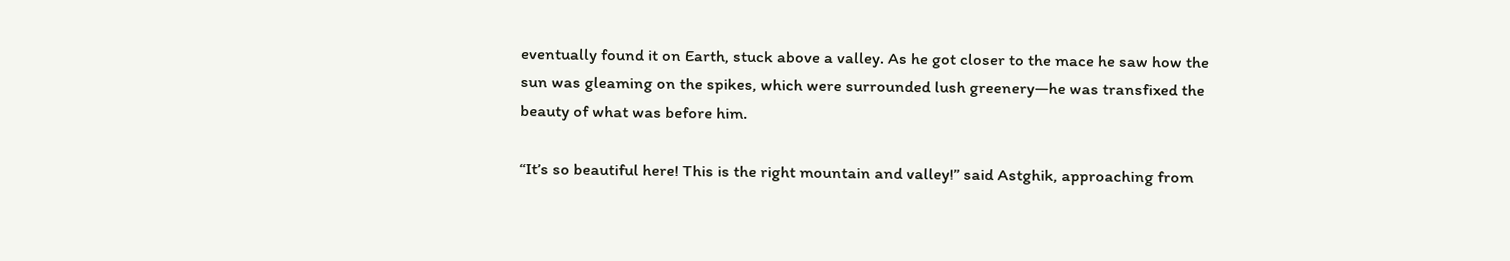eventually found it on Earth, stuck above a valley. As he got closer to the mace he saw how the sun was gleaming on the spikes, which were surrounded lush greenery—he was transfixed the beauty of what was before him.

“It’s so beautiful here! This is the right mountain and valley!” said Astghik, approaching from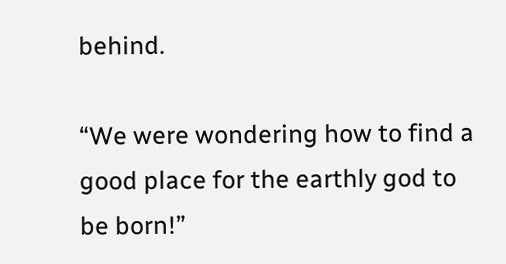behind.

“We were wondering how to find a good place for the earthly god to be born!”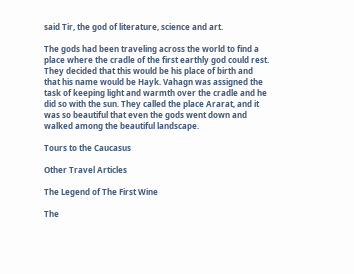said Tir, the god of literature, science and art.

The gods had been traveling across the world to find a place where the cradle of the first earthly god could rest. They decided that this would be his place of birth and that his name would be Hayk. Vahagn was assigned the task of keeping light and warmth over the cradle and he did so with the sun. They called the place Ararat, and it was so beautiful that even the gods went down and walked among the beautiful landscape.

Tours to the Caucasus

Other Travel Articles

The Legend of The First Wine

The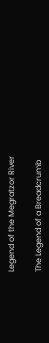Legend of the Megratzor River

The Legend of a Breadcrumb